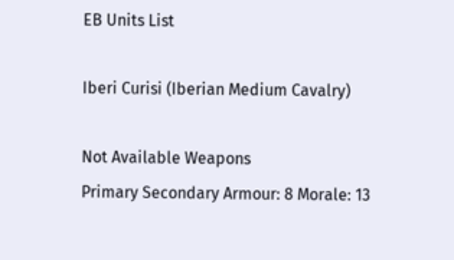EB Units List

Iberi Curisi (Iberian Medium Cavalry)

Not Available Weapons
Primary Secondary Armour: 8 Morale: 13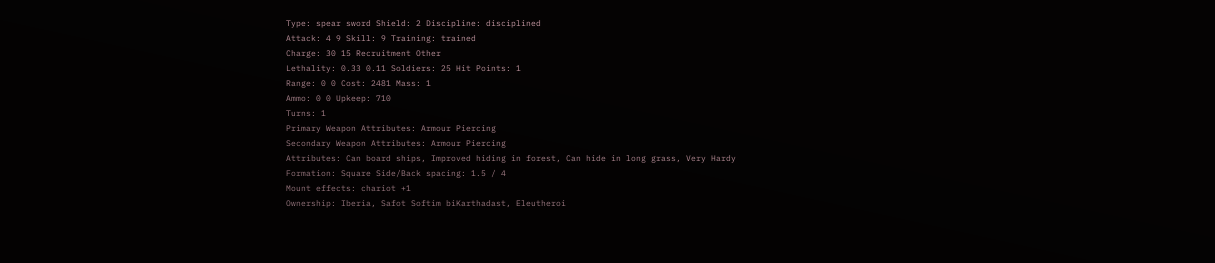Type: spear sword Shield: 2 Discipline: disciplined
Attack: 4 9 Skill: 9 Training: trained
Charge: 30 15 Recruitment Other
Lethality: 0.33 0.11 Soldiers: 25 Hit Points: 1
Range: 0 0 Cost: 2481 Mass: 1
Ammo: 0 0 Upkeep: 710
Turns: 1
Primary Weapon Attributes: Armour Piercing
Secondary Weapon Attributes: Armour Piercing
Attributes: Can board ships, Improved hiding in forest, Can hide in long grass, Very Hardy
Formation: Square Side/Back spacing: 1.5 / 4
Mount effects: chariot +1
Ownership: Iberia, Safot Softim biKarthadast, Eleutheroi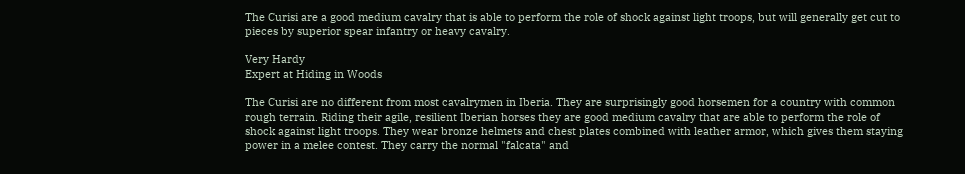The Curisi are a good medium cavalry that is able to perform the role of shock against light troops, but will generally get cut to pieces by superior spear infantry or heavy cavalry.

Very Hardy
Expert at Hiding in Woods

The Curisi are no different from most cavalrymen in Iberia. They are surprisingly good horsemen for a country with common rough terrain. Riding their agile, resilient Iberian horses they are good medium cavalry that are able to perform the role of shock against light troops. They wear bronze helmets and chest plates combined with leather armor, which gives them staying power in a melee contest. They carry the normal "falcata" and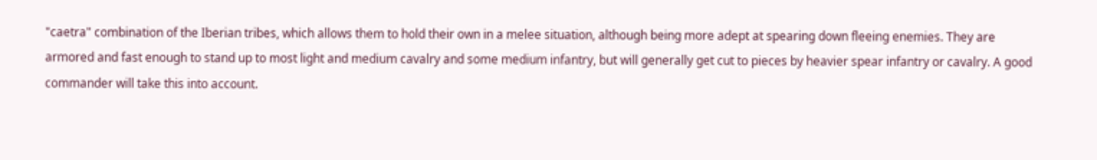"caetra" combination of the Iberian tribes, which allows them to hold their own in a melee situation, although being more adept at spearing down fleeing enemies. They are armored and fast enough to stand up to most light and medium cavalry and some medium infantry, but will generally get cut to pieces by heavier spear infantry or cavalry. A good commander will take this into account.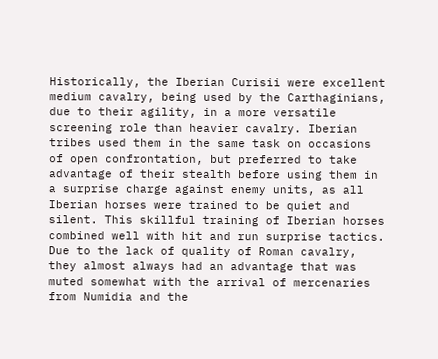Historically, the Iberian Curisii were excellent medium cavalry, being used by the Carthaginians, due to their agility, in a more versatile screening role than heavier cavalry. Iberian tribes used them in the same task on occasions of open confrontation, but preferred to take advantage of their stealth before using them in a surprise charge against enemy units, as all Iberian horses were trained to be quiet and silent. This skillful training of Iberian horses combined well with hit and run surprise tactics. Due to the lack of quality of Roman cavalry, they almost always had an advantage that was muted somewhat with the arrival of mercenaries from Numidia and the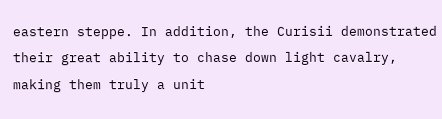eastern steppe. In addition, the Curisii demonstrated their great ability to chase down light cavalry, making them truly a unit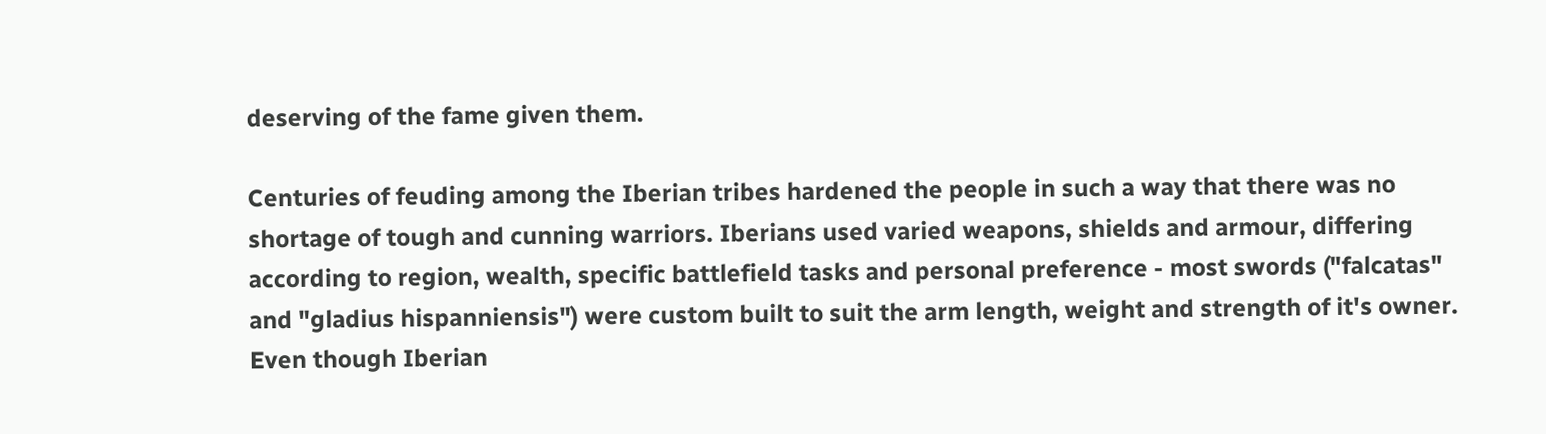deserving of the fame given them.

Centuries of feuding among the Iberian tribes hardened the people in such a way that there was no shortage of tough and cunning warriors. Iberians used varied weapons, shields and armour, differing according to region, wealth, specific battlefield tasks and personal preference - most swords ("falcatas" and "gladius hispanniensis") were custom built to suit the arm length, weight and strength of it's owner. Even though Iberian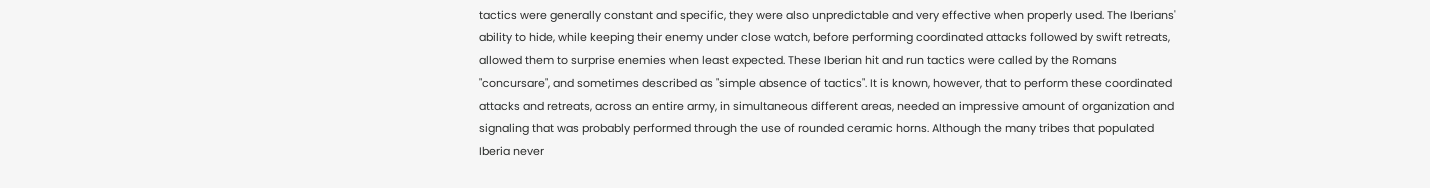tactics were generally constant and specific, they were also unpredictable and very effective when properly used. The Iberians' ability to hide, while keeping their enemy under close watch, before performing coordinated attacks followed by swift retreats, allowed them to surprise enemies when least expected. These Iberian hit and run tactics were called by the Romans "concursare", and sometimes described as "simple absence of tactics". It is known, however, that to perform these coordinated attacks and retreats, across an entire army, in simultaneous different areas, needed an impressive amount of organization and signaling that was probably performed through the use of rounded ceramic horns. Although the many tribes that populated Iberia never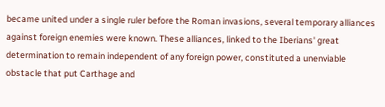became united under a single ruler before the Roman invasions, several temporary alliances against foreign enemies were known. These alliances, linked to the Iberians' great determination to remain independent of any foreign power, constituted a unenviable obstacle that put Carthage and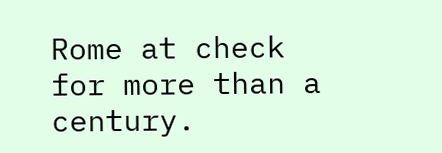Rome at check for more than a century.